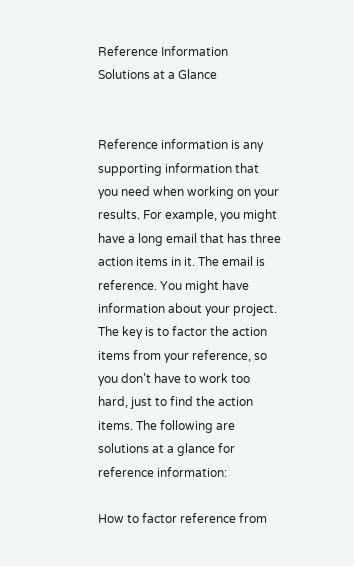Reference Information Solutions at a Glance


Reference information is any supporting information that you need when working on your results. For example, you might have a long email that has three action items in it. The email is reference. You might have information about your project. The key is to factor the action items from your reference, so you don’t have to work too hard, just to find the action items. The following are solutions at a glance for reference information:

How to factor reference from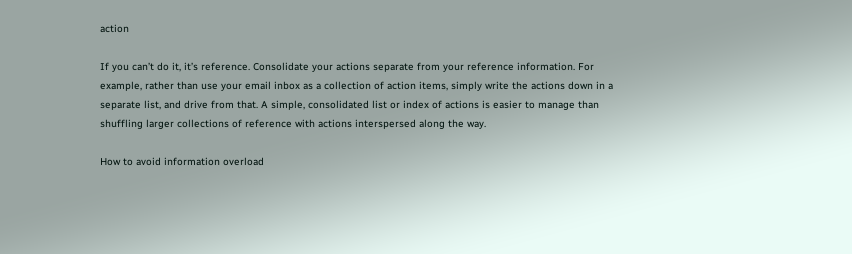action

If you can’t do it, it’s reference. Consolidate your actions separate from your reference information. For example, rather than use your email inbox as a collection of action items, simply write the actions down in a separate list, and drive from that. A simple, consolidated list or index of actions is easier to manage than shuffling larger collections of reference with actions interspersed along the way.

How to avoid information overload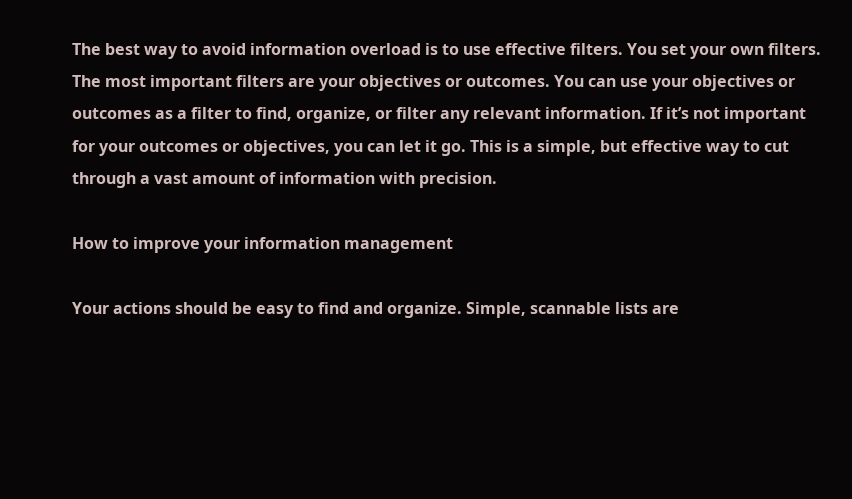The best way to avoid information overload is to use effective filters. You set your own filters. The most important filters are your objectives or outcomes. You can use your objectives or outcomes as a filter to find, organize, or filter any relevant information. If it’s not important for your outcomes or objectives, you can let it go. This is a simple, but effective way to cut through a vast amount of information with precision.

How to improve your information management

Your actions should be easy to find and organize. Simple, scannable lists are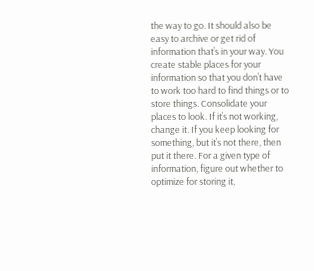the way to go. It should also be easy to archive or get rid of information that’s in your way. You create stable places for your information so that you don’t have to work too hard to find things or to store things. Consolidate your places to look. If it’s not working, change it. If you keep looking for something, but it’s not there, then put it there. For a given type of information, figure out whether to optimize for storing it,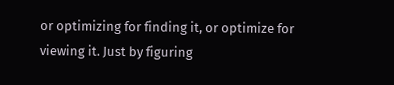or optimizing for finding it, or optimize for viewing it. Just by figuring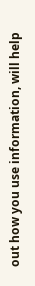out how you use information, will help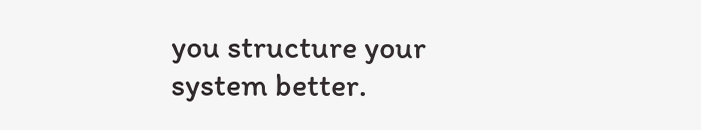you structure your system better.